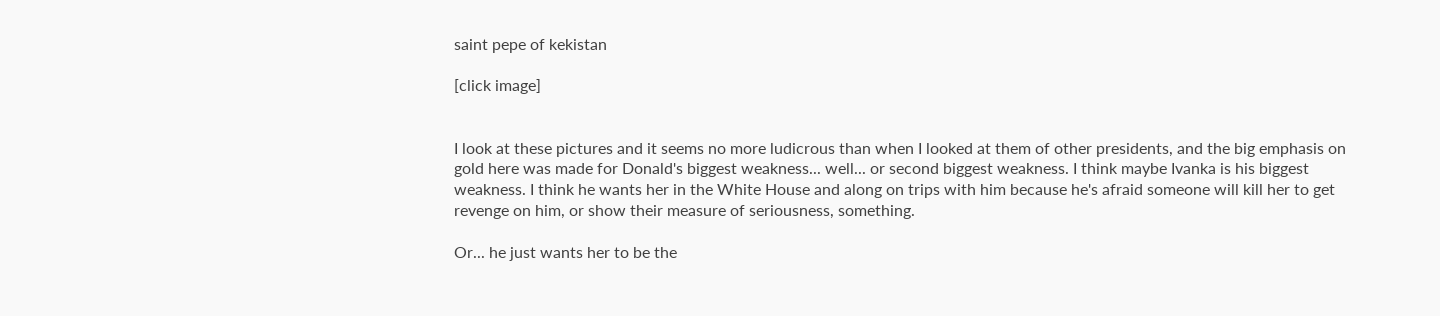saint pepe of kekistan

[click image]


I look at these pictures and it seems no more ludicrous than when I looked at them of other presidents, and the big emphasis on gold here was made for Donald's biggest weakness... well... or second biggest weakness. I think maybe Ivanka is his biggest weakness. I think he wants her in the White House and along on trips with him because he's afraid someone will kill her to get revenge on him, or show their measure of seriousness, something.

Or... he just wants her to be the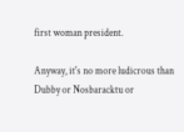first woman president.

Anyway, it's no more ludicrous than Dubby or Nosbaracktu or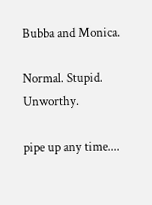Bubba and Monica.

Normal. Stupid. Unworthy.

pipe up any time....